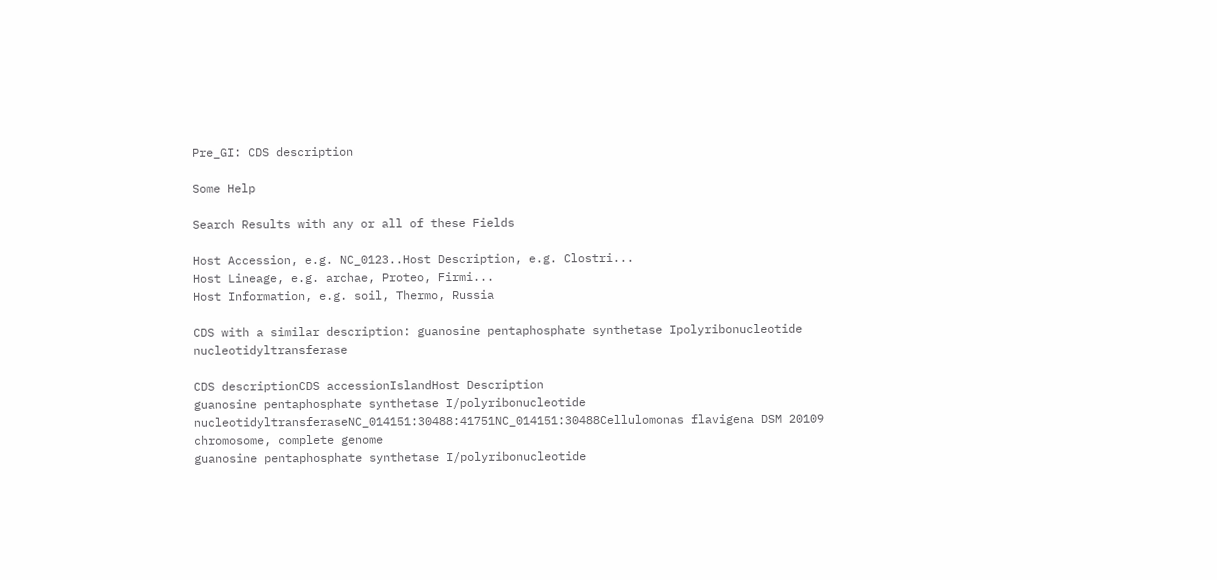Pre_GI: CDS description

Some Help

Search Results with any or all of these Fields

Host Accession, e.g. NC_0123..Host Description, e.g. Clostri...
Host Lineage, e.g. archae, Proteo, Firmi...
Host Information, e.g. soil, Thermo, Russia

CDS with a similar description: guanosine pentaphosphate synthetase Ipolyribonucleotide nucleotidyltransferase

CDS descriptionCDS accessionIslandHost Description
guanosine pentaphosphate synthetase I/polyribonucleotide nucleotidyltransferaseNC_014151:30488:41751NC_014151:30488Cellulomonas flavigena DSM 20109 chromosome, complete genome
guanosine pentaphosphate synthetase I/polyribonucleotide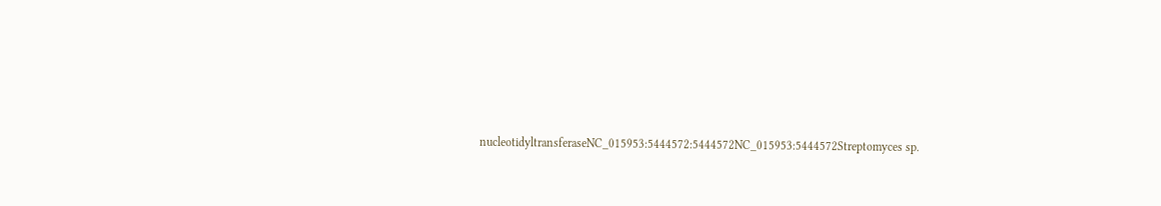nucleotidyltransferaseNC_015953:5444572:5444572NC_015953:5444572Streptomyces sp.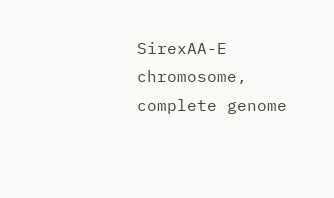SirexAA-E chromosome, complete genome